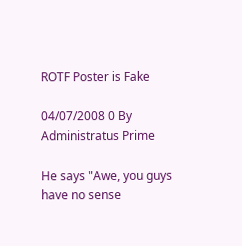ROTF Poster is Fake

04/07/2008 0 By Administratus Prime

He says "Awe, you guys have no sense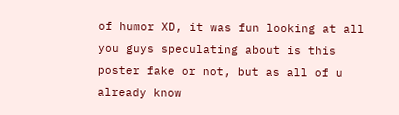of humor XD, it was fun looking at all you guys speculating about is this poster fake or not, but as all of u already know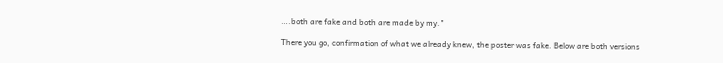….both are fake and both are made by my."

There you go, confirmation of what we already knew, the poster was fake. Below are both versions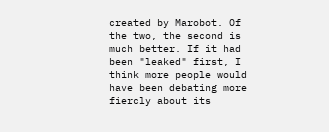created by Marobot. Of the two, the second is much better. If it had been "leaked" first, I think more people would have been debating more fiercly about its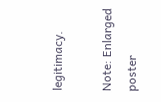legitimacy.

Note: Enlarged poster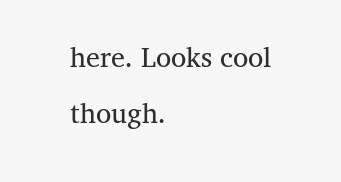here. Looks cool though.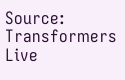Source: Transformers Live